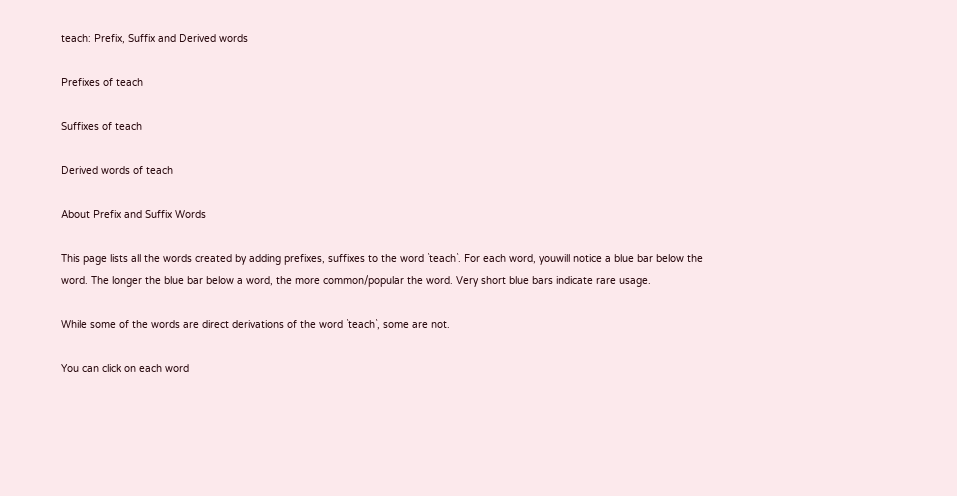teach: Prefix, Suffix and Derived words

Prefixes of teach

Suffixes of teach

Derived words of teach

About Prefix and Suffix Words

This page lists all the words created by adding prefixes, suffixes to the word `teach`. For each word, youwill notice a blue bar below the word. The longer the blue bar below a word, the more common/popular the word. Very short blue bars indicate rare usage.

While some of the words are direct derivations of the word `teach`, some are not.

You can click on each word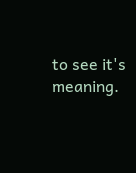to see it's meaning.